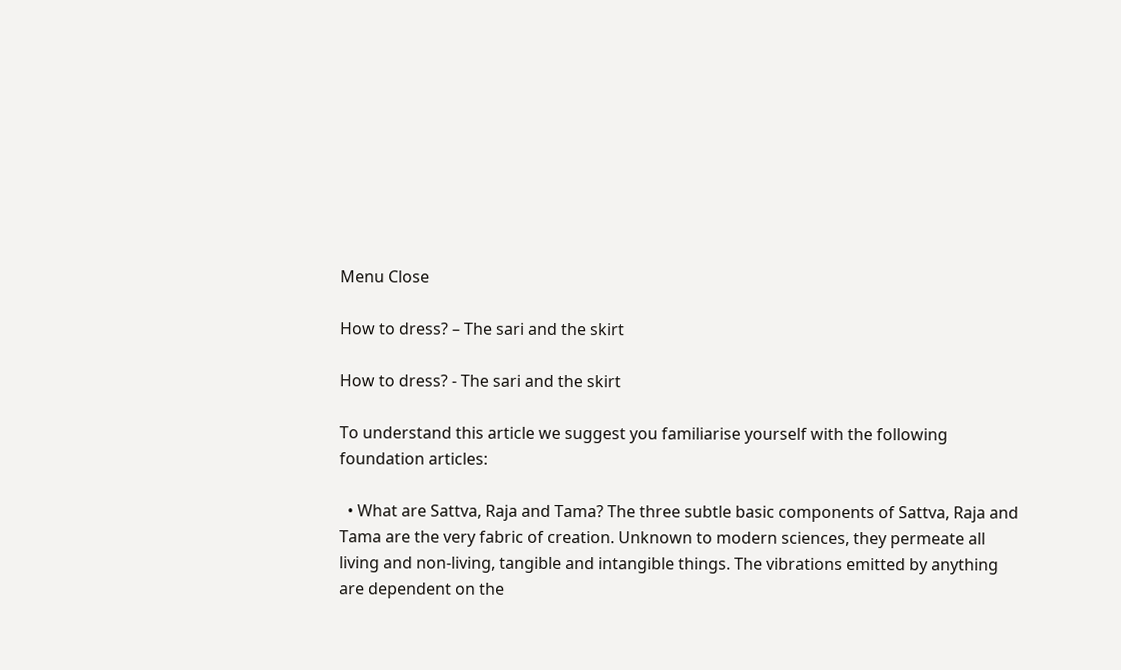Menu Close

How to dress? – The sari and the skirt

How to dress? - The sari and the skirt

To understand this article we suggest you familiarise yourself with the following foundation articles:

  • What are Sattva, Raja and Tama? The three subtle basic components of Sattva, Raja and Tama are the very fabric of creation. Unknown to modern sciences, they permeate all living and non-living, tangible and intangible things. The vibrations emitted by anything are dependent on the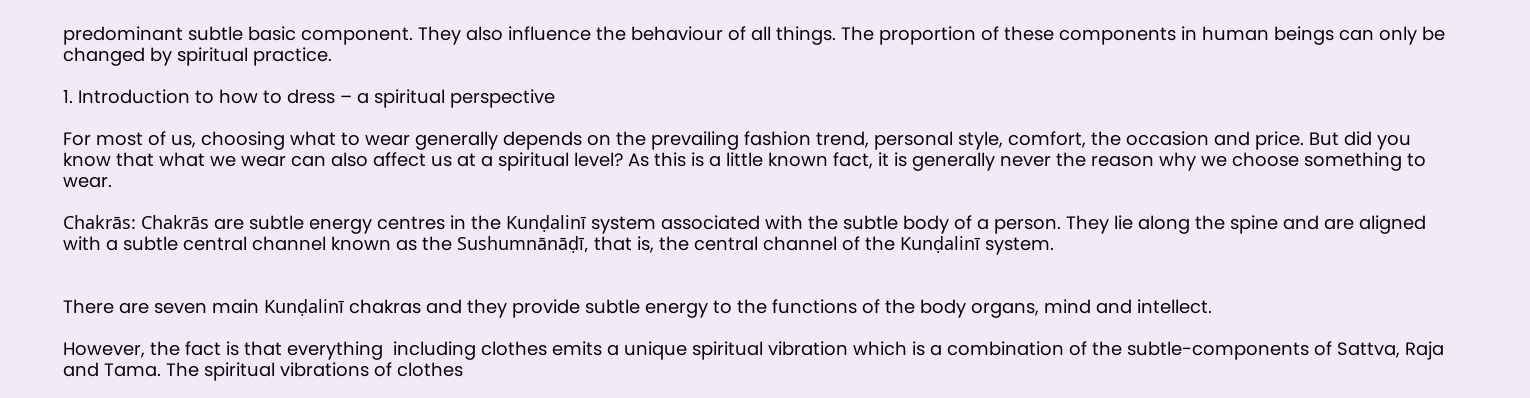predominant subtle basic component. They also influence the behaviour of all things. The proportion of these components in human beings can only be changed by spiritual practice.

1. Introduction to how to dress – a spiritual perspective

For most of us, choosing what to wear generally depends on the prevailing fashion trend, personal style, comfort, the occasion and price. But did you know that what we wear can also affect us at a spiritual level? As this is a little known fact, it is generally never the reason why we choose something to wear.

Chakrās: Chakrās are subtle energy centres in the Kunḍalinī system associated with the subtle body of a person. They lie along the spine and are aligned with a subtle central channel known as the Sushumnānāḍī, that is, the central channel of the Kunḍalinī system.


There are seven main Kunḍalinī chakras and they provide subtle energy to the functions of the body organs, mind and intellect.

However, the fact is that everything  including clothes emits a unique spiritual vibration which is a combination of the subtle-components of Sattva, Raja and Tama. The spiritual vibrations of clothes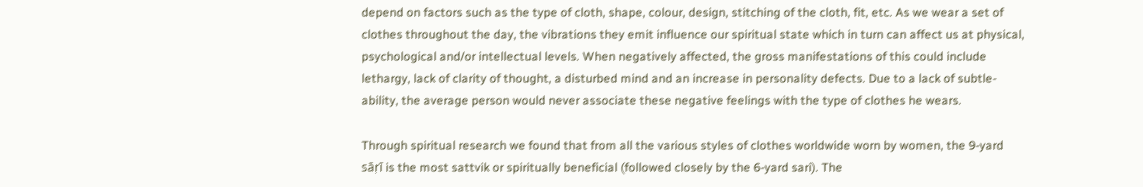depend on factors such as the type of cloth, shape, colour, design, stitching of the cloth, fit, etc. As we wear a set of clothes throughout the day, the vibrations they emit influence our spiritual state which in turn can affect us at physical, psychological and/or intellectual levels. When negatively affected, the gross manifestations of this could include lethargy, lack of clarity of thought, a disturbed mind and an increase in personality defects. Due to a lack of subtle-ability, the average person would never associate these negative feelings with the type of clothes he wears.

Through spiritual research we found that from all the various styles of clothes worldwide worn by women, the 9-yard sāṛī is the most sattvik or spiritually beneficial (followed closely by the 6-yard sari). The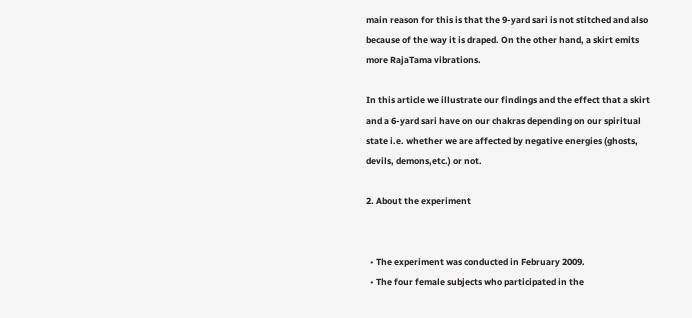main reason for this is that the 9-yard sari is not stitched and also because of the way it is draped. On the other hand, a skirt emits more RajaTama vibrations.

In this article we illustrate our findings and the effect that a skirt and a 6-yard sari have on our chakras depending on our spiritual state i.e. whether we are affected by negative energies (ghosts, devils, demons,etc.) or not.

2. About the experiment


  • The experiment was conducted in February 2009.
  • The four female subjects who participated in the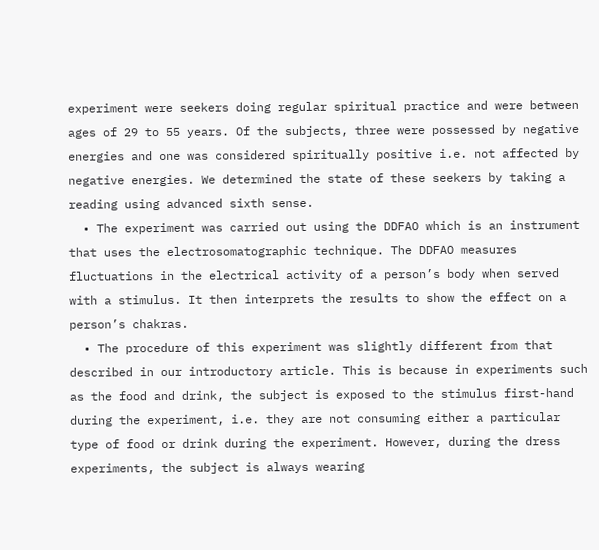experiment were seekers doing regular spiritual practice and were between ages of 29 to 55 years. Of the subjects, three were possessed by negative energies and one was considered spiritually positive i.e. not affected by negative energies. We determined the state of these seekers by taking a reading using advanced sixth sense.
  • The experiment was carried out using the DDFAO which is an instrument that uses the electrosomatographic technique. The DDFAO measures fluctuations in the electrical activity of a person’s body when served with a stimulus. It then interprets the results to show the effect on a person’s chakras.
  • The procedure of this experiment was slightly different from that described in our introductory article. This is because in experiments such as the food and drink, the subject is exposed to the stimulus first-hand during the experiment, i.e. they are not consuming either a particular type of food or drink during the experiment. However, during the dress experiments, the subject is always wearing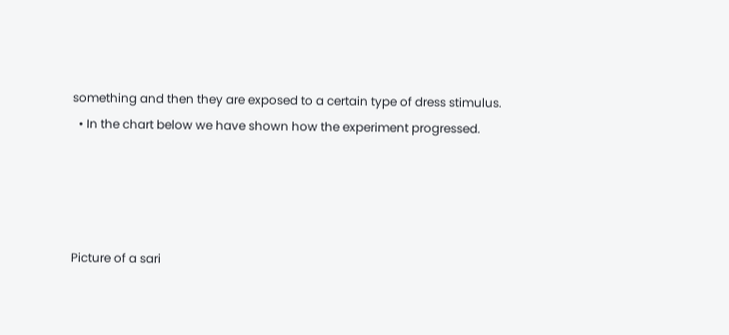something and then they are exposed to a certain type of dress stimulus.
  • In the chart below we have shown how the experiment progressed.




Picture of a sari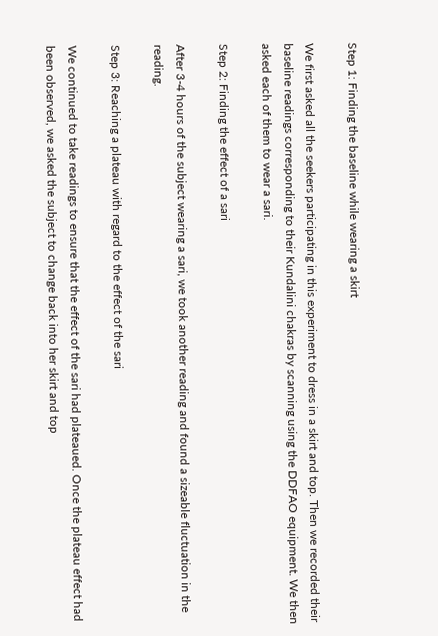Step 1: Finding the baseline while wearing a skirt

We first asked all the seekers participating in this experiment to dress in a skirt and top. Then we recorded their baseline readings corresponding to their Kundalini chakras by scanning using the DDFAO equipment. We then asked each of them to wear a sari.

Step 2: Finding the effect of a sari

After 3-4 hours of the subject wearing a sari, we took another reading and found a sizeable fluctuation in the reading.

Step 3: Reaching a plateau with regard to the effect of the sari

We continued to take readings to ensure that the effect of the sari had plateaued. Once the plateau effect had been observed, we asked the subject to change back into her skirt and top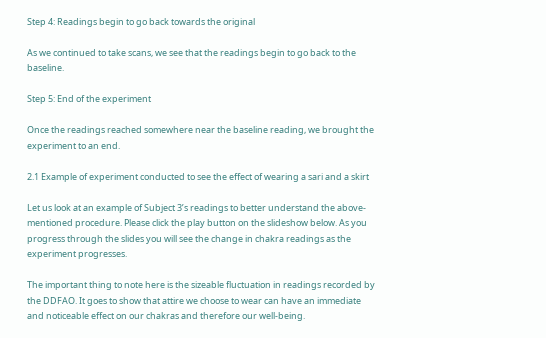Step 4: Readings begin to go back towards the original

As we continued to take scans, we see that the readings begin to go back to the baseline.

Step 5: End of the experiment

Once the readings reached somewhere near the baseline reading, we brought the experiment to an end.

2.1 Example of experiment conducted to see the effect of wearing a sari and a skirt

Let us look at an example of Subject 3’s readings to better understand the above-mentioned procedure. Please click the play button on the slideshow below. As you progress through the slides you will see the change in chakra readings as the experiment progresses.

The important thing to note here is the sizeable fluctuation in readings recorded by the DDFAO. It goes to show that attire we choose to wear can have an immediate and noticeable effect on our chakras and therefore our well-being.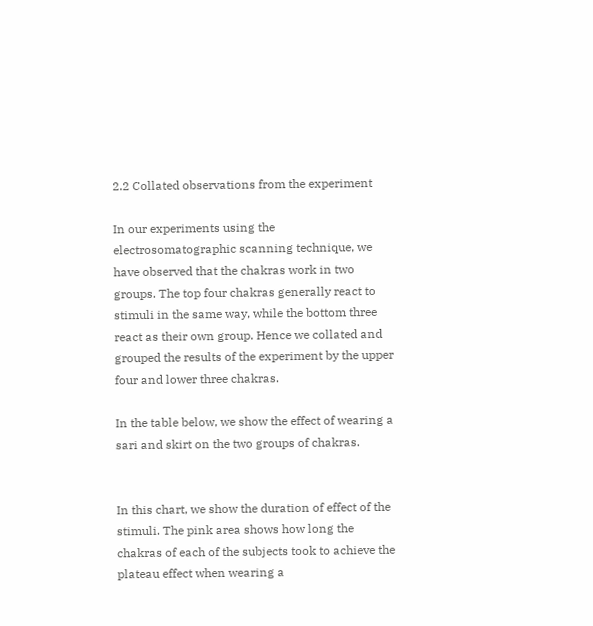2.2 Collated observations from the experiment

In our experiments using the electrosomatographic scanning technique, we have observed that the chakras work in two groups. The top four chakras generally react to stimuli in the same way, while the bottom three react as their own group. Hence we collated and grouped the results of the experiment by the upper four and lower three chakras.

In the table below, we show the effect of wearing a sari and skirt on the two groups of chakras.


In this chart, we show the duration of effect of the stimuli. The pink area shows how long the chakras of each of the subjects took to achieve the plateau effect when wearing a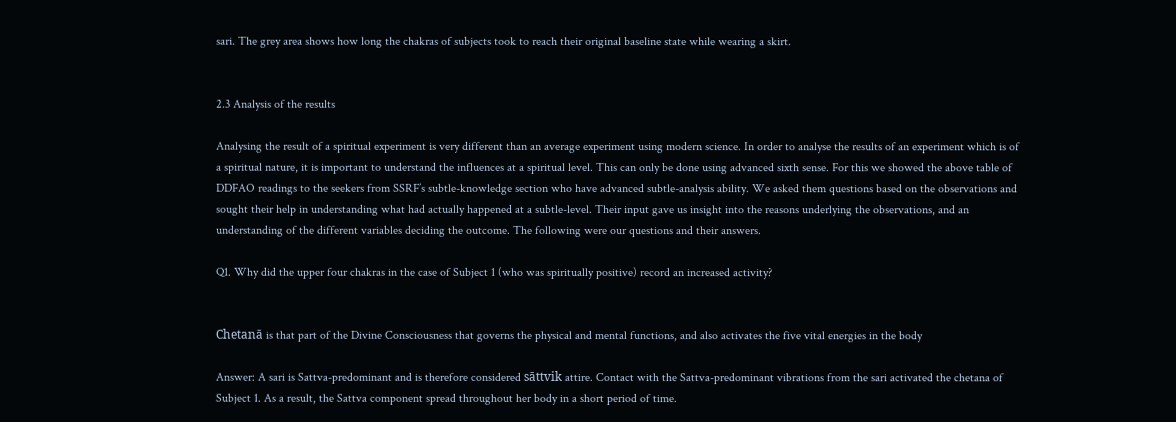sari. The grey area shows how long the chakras of subjects took to reach their original baseline state while wearing a skirt.


2.3 Analysis of the results

Analysing the result of a spiritual experiment is very different than an average experiment using modern science. In order to analyse the results of an experiment which is of a spiritual nature, it is important to understand the influences at a spiritual level. This can only be done using advanced sixth sense. For this we showed the above table of DDFAO readings to the seekers from SSRF’s subtle-knowledge section who have advanced subtle-analysis ability. We asked them questions based on the observations and sought their help in understanding what had actually happened at a subtle-level. Their input gave us insight into the reasons underlying the observations, and an understanding of the different variables deciding the outcome. The following were our questions and their answers.

Q1. Why did the upper four chakras in the case of Subject 1 (who was spiritually positive) record an increased activity?


Chetanā is that part of the Divine Consciousness that governs the physical and mental functions, and also activates the five vital energies in the body

Answer: A sari is Sattva-predominant and is therefore considered sāttvik attire. Contact with the Sattva-predominant vibrations from the sari activated the chetana of Subject 1. As a result, the Sattva component spread throughout her body in a short period of time.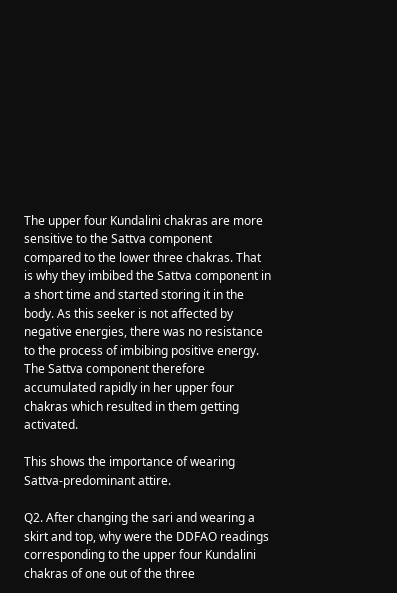The upper four Kundalini chakras are more sensitive to the Sattva component compared to the lower three chakras. That is why they imbibed the Sattva component in a short time and started storing it in the body. As this seeker is not affected by negative energies, there was no resistance to the process of imbibing positive energy. The Sattva component therefore accumulated rapidly in her upper four chakras which resulted in them getting activated.

This shows the importance of wearing Sattva-predominant attire.

Q2. After changing the sari and wearing a skirt and top, why were the DDFAO readings corresponding to the upper four Kundalini chakras of one out of the three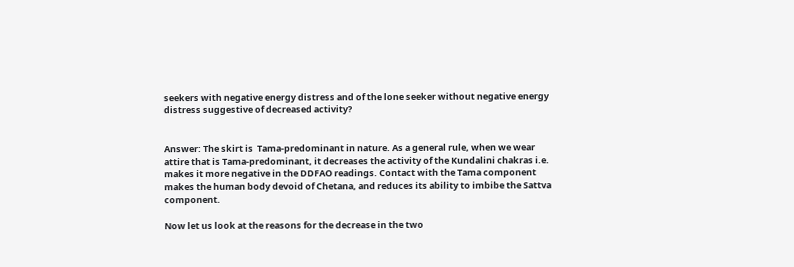seekers with negative energy distress and of the lone seeker without negative energy distress suggestive of decreased activity?


Answer: The skirt is  Tama-predominant in nature. As a general rule, when we wear attire that is Tama-predominant, it decreases the activity of the Kundalini chakras i.e. makes it more negative in the DDFAO readings. Contact with the Tama component makes the human body devoid of Chetana, and reduces its ability to imbibe the Sattva component.

Now let us look at the reasons for the decrease in the two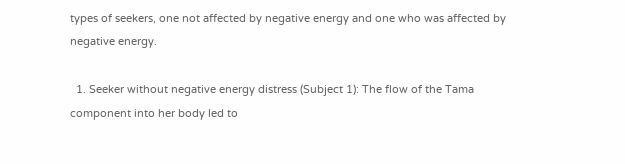types of seekers, one not affected by negative energy and one who was affected by negative energy.

  1. Seeker without negative energy distress (Subject 1): The flow of the Tama component into her body led to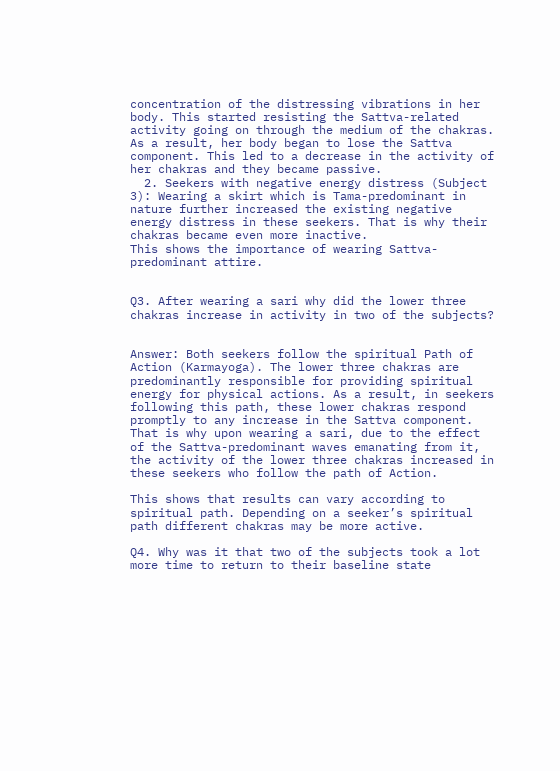concentration of the distressing vibrations in her body. This started resisting the Sattva-related activity going on through the medium of the chakras. As a result, her body began to lose the Sattva component. This led to a decrease in the activity of her chakras and they became passive.
  2. Seekers with negative energy distress (Subject 3): Wearing a skirt which is Tama-predominant in nature further increased the existing negative energy distress in these seekers. That is why their chakras became even more inactive.
This shows the importance of wearing Sattva-predominant attire.


Q3. After wearing a sari why did the lower three chakras increase in activity in two of the subjects?


Answer: Both seekers follow the spiritual Path of Action (Karmayoga). The lower three chakras are predominantly responsible for providing spiritual energy for physical actions. As a result, in seekers following this path, these lower chakras respond promptly to any increase in the Sattva component. That is why upon wearing a sari, due to the effect of the Sattva-predominant waves emanating from it, the activity of the lower three chakras increased in these seekers who follow the path of Action.

This shows that results can vary according to spiritual path. Depending on a seeker’s spiritual path different chakras may be more active.

Q4. Why was it that two of the subjects took a lot more time to return to their baseline state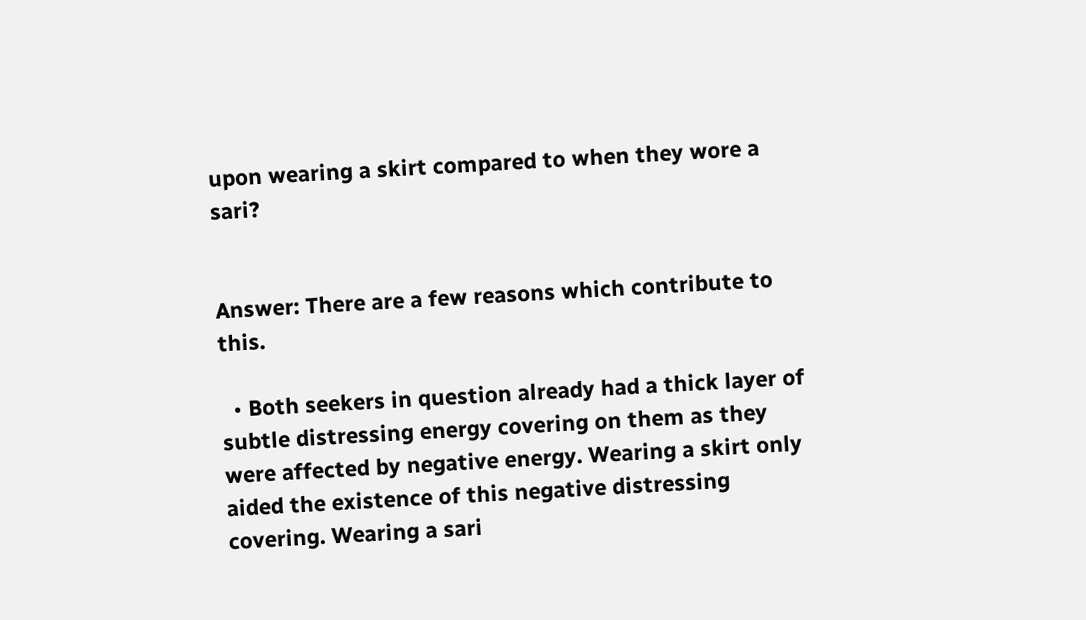upon wearing a skirt compared to when they wore a sari?


Answer: There are a few reasons which contribute to this.

  • Both seekers in question already had a thick layer of subtle distressing energy covering on them as they were affected by negative energy. Wearing a skirt only aided the existence of this negative distressing covering. Wearing a sari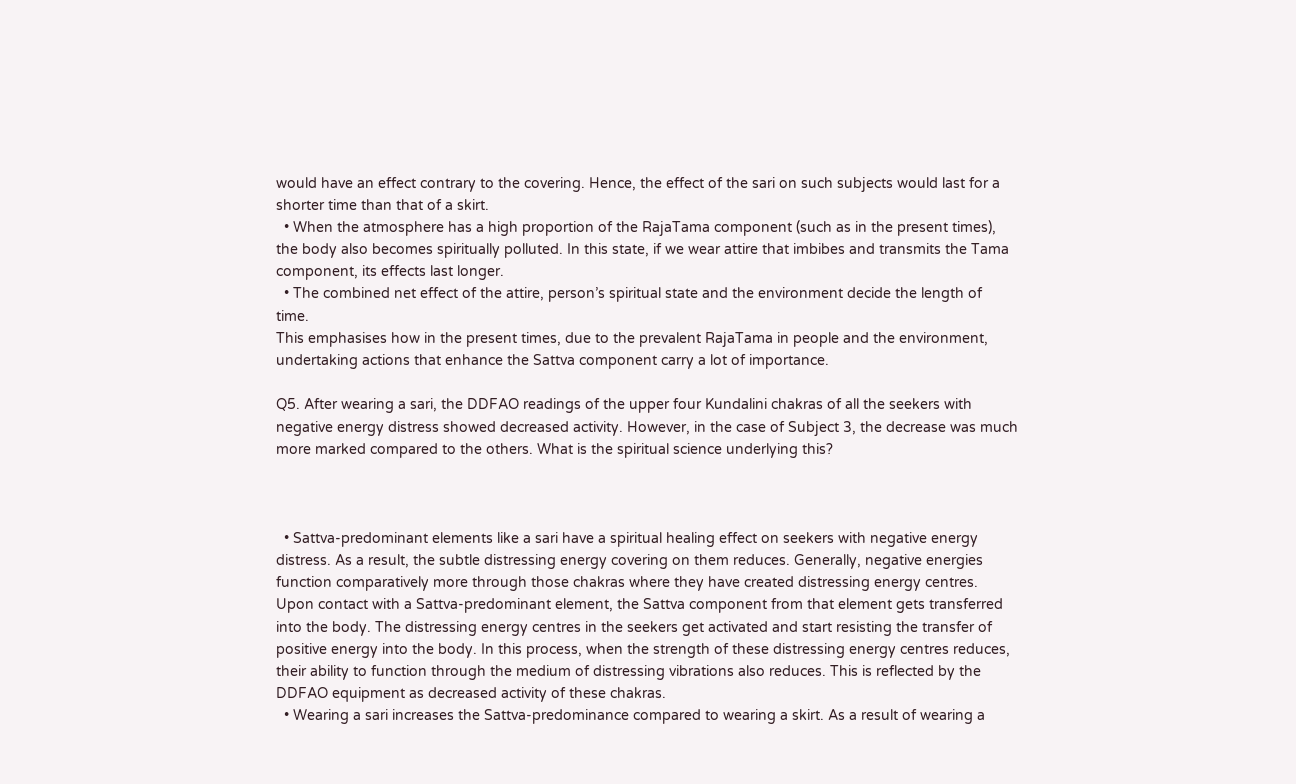would have an effect contrary to the covering. Hence, the effect of the sari on such subjects would last for a shorter time than that of a skirt.
  • When the atmosphere has a high proportion of the RajaTama component (such as in the present times), the body also becomes spiritually polluted. In this state, if we wear attire that imbibes and transmits the Tama component, its effects last longer.
  • The combined net effect of the attire, person’s spiritual state and the environment decide the length of time.
This emphasises how in the present times, due to the prevalent RajaTama in people and the environment, undertaking actions that enhance the Sattva component carry a lot of importance.

Q5. After wearing a sari, the DDFAO readings of the upper four Kundalini chakras of all the seekers with negative energy distress showed decreased activity. However, in the case of Subject 3, the decrease was much more marked compared to the others. What is the spiritual science underlying this?



  • Sattva-predominant elements like a sari have a spiritual healing effect on seekers with negative energy distress. As a result, the subtle distressing energy covering on them reduces. Generally, negative energies function comparatively more through those chakras where they have created distressing energy centres. Upon contact with a Sattva-predominant element, the Sattva component from that element gets transferred into the body. The distressing energy centres in the seekers get activated and start resisting the transfer of positive energy into the body. In this process, when the strength of these distressing energy centres reduces, their ability to function through the medium of distressing vibrations also reduces. This is reflected by the DDFAO equipment as decreased activity of these chakras.
  • Wearing a sari increases the Sattva-predominance compared to wearing a skirt. As a result of wearing a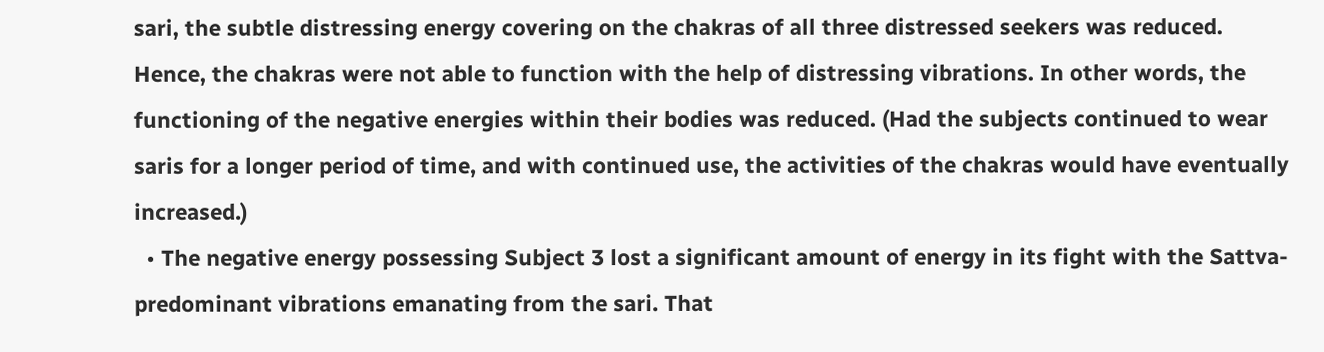sari, the subtle distressing energy covering on the chakras of all three distressed seekers was reduced. Hence, the chakras were not able to function with the help of distressing vibrations. In other words, the functioning of the negative energies within their bodies was reduced. (Had the subjects continued to wear saris for a longer period of time, and with continued use, the activities of the chakras would have eventually increased.)
  • The negative energy possessing Subject 3 lost a significant amount of energy in its fight with the Sattva-predominant vibrations emanating from the sari. That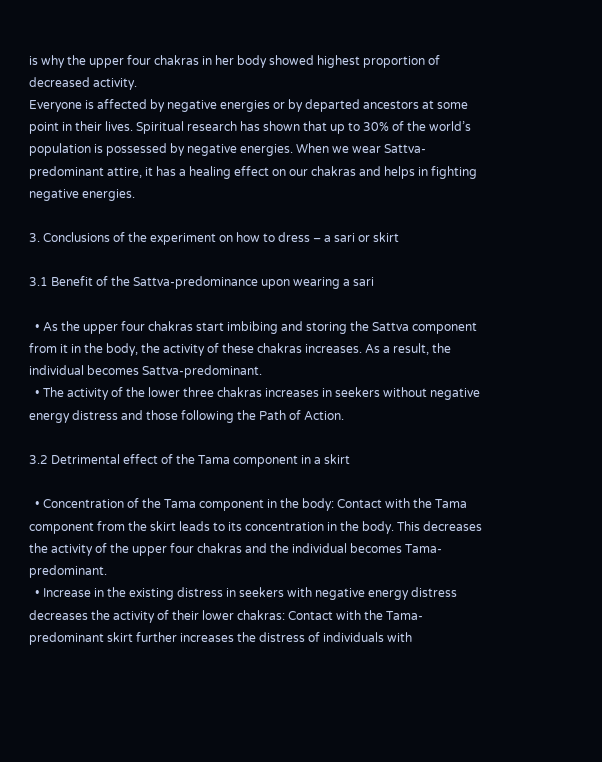is why the upper four chakras in her body showed highest proportion of decreased activity.
Everyone is affected by negative energies or by departed ancestors at some point in their lives. Spiritual research has shown that up to 30% of the world’s population is possessed by negative energies. When we wear Sattva-predominant attire, it has a healing effect on our chakras and helps in fighting negative energies.

3. Conclusions of the experiment on how to dress – a sari or skirt

3.1 Benefit of the Sattva-predominance upon wearing a sari

  • As the upper four chakras start imbibing and storing the Sattva component from it in the body, the activity of these chakras increases. As a result, the individual becomes Sattva-predominant.
  • The activity of the lower three chakras increases in seekers without negative energy distress and those following the Path of Action.

3.2 Detrimental effect of the Tama component in a skirt

  • Concentration of the Tama component in the body: Contact with the Tama component from the skirt leads to its concentration in the body. This decreases the activity of the upper four chakras and the individual becomes Tama-predominant.
  • Increase in the existing distress in seekers with negative energy distress decreases the activity of their lower chakras: Contact with the Tama-predominant skirt further increases the distress of individuals with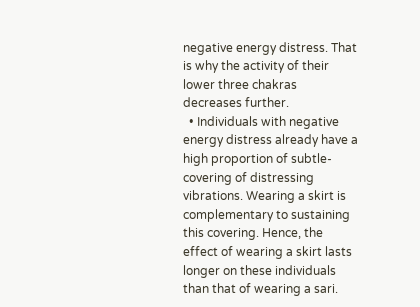negative energy distress. That is why the activity of their lower three chakras decreases further.
  • Individuals with negative energy distress already have a high proportion of subtle-covering of distressing vibrations. Wearing a skirt is complementary to sustaining this covering. Hence, the effect of wearing a skirt lasts longer on these individuals than that of wearing a sari.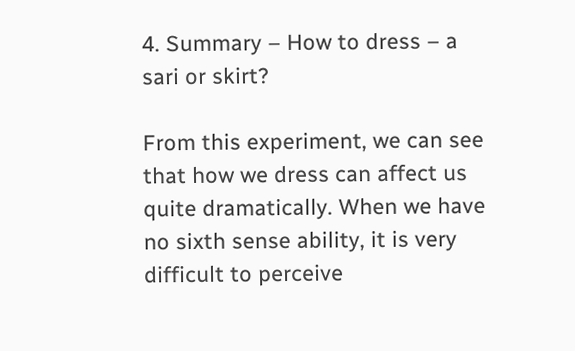4. Summary – How to dress – a sari or skirt?

From this experiment, we can see that how we dress can affect us quite dramatically. When we have no sixth sense ability, it is very difficult to perceive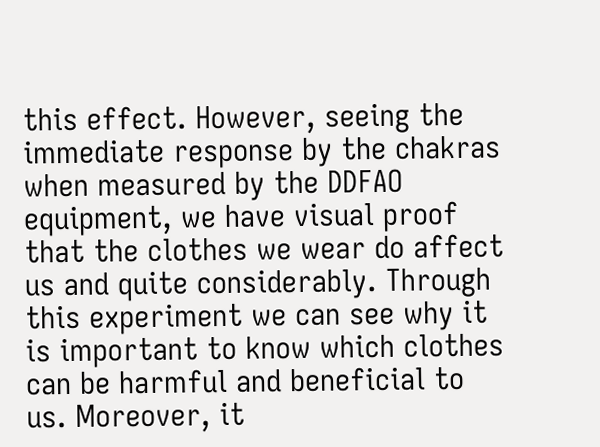this effect. However, seeing the immediate response by the chakras when measured by the DDFAO equipment, we have visual proof that the clothes we wear do affect us and quite considerably. Through this experiment we can see why it is important to know which clothes can be harmful and beneficial to us. Moreover, it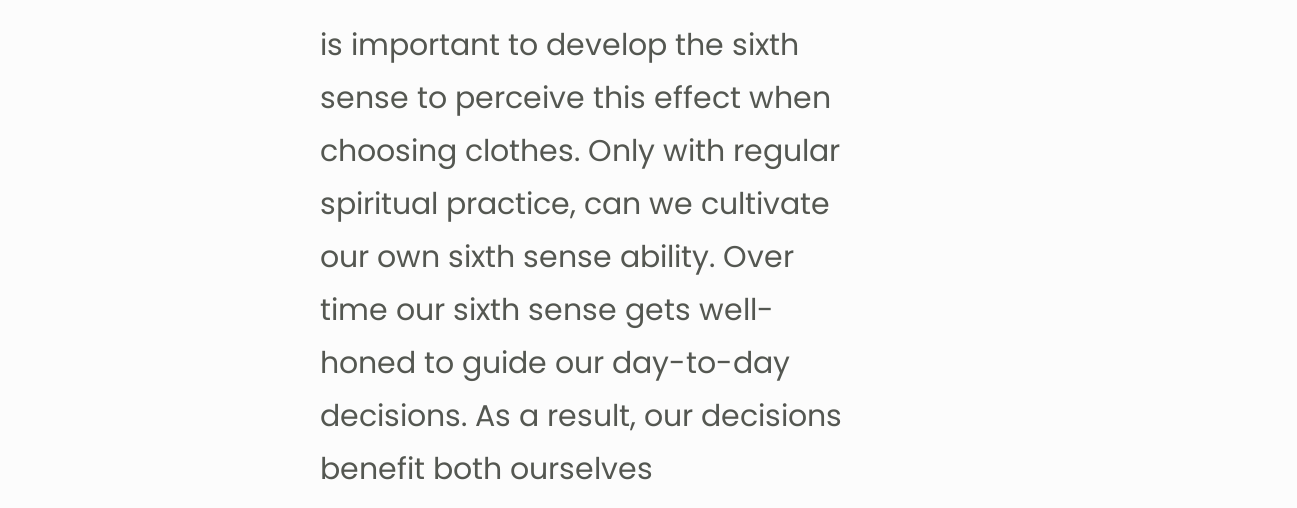is important to develop the sixth sense to perceive this effect when choosing clothes. Only with regular spiritual practice, can we cultivate our own sixth sense ability. Over time our sixth sense gets well-honed to guide our day-to-day decisions. As a result, our decisions benefit both ourselves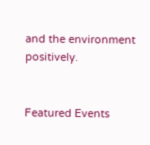and the environment positively.


Featured Events